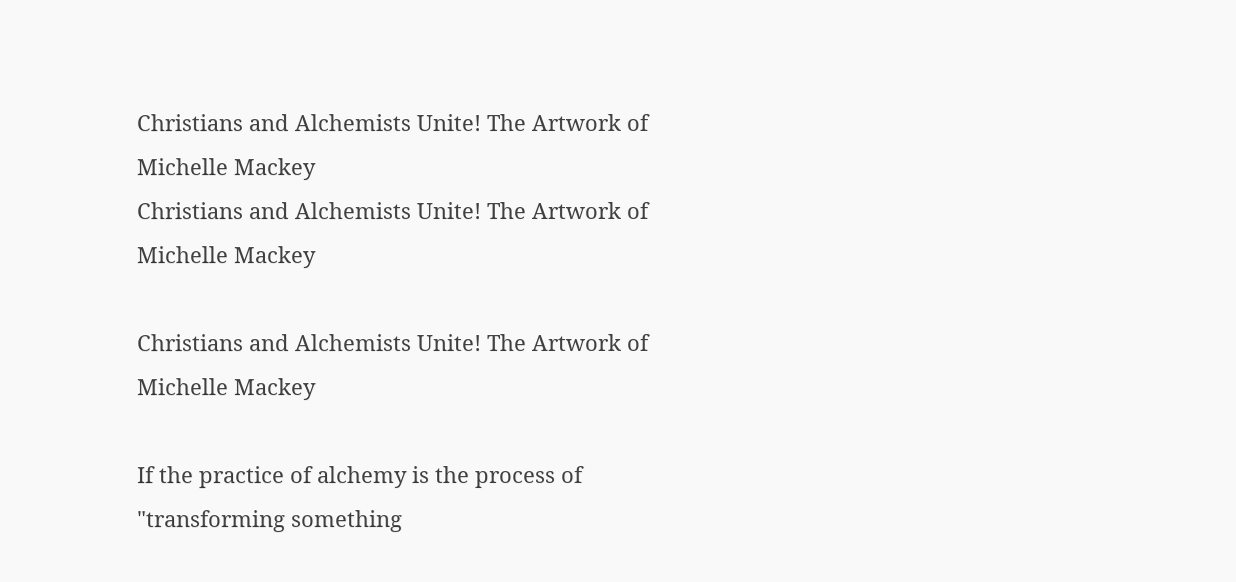Christians and Alchemists Unite! The Artwork of Michelle Mackey
Christians and Alchemists Unite! The Artwork of Michelle Mackey

Christians and Alchemists Unite! The Artwork of Michelle Mackey

If the practice of alchemy is the process of "transforming something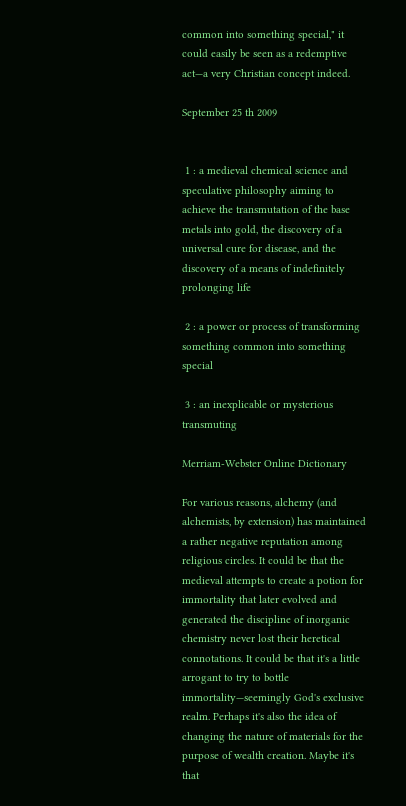common into something special," it could easily be seen as a redemptive act—a very Christian concept indeed.

September 25 th 2009


 1 : a medieval chemical science and speculative philosophy aiming to achieve the transmutation of the base metals into gold, the discovery of a universal cure for disease, and the discovery of a means of indefinitely prolonging life

 2 : a power or process of transforming something common into something special

 3 : an inexplicable or mysterious transmuting

Merriam-Webster Online Dictionary

For various reasons, alchemy (and alchemists, by extension) has maintained a rather negative reputation among religious circles. It could be that the medieval attempts to create a potion for immortality that later evolved and generated the discipline of inorganic chemistry never lost their heretical connotations. It could be that it's a little arrogant to try to bottle immortality—seemingly God's exclusive realm. Perhaps it's also the idea of changing the nature of materials for the purpose of wealth creation. Maybe it's that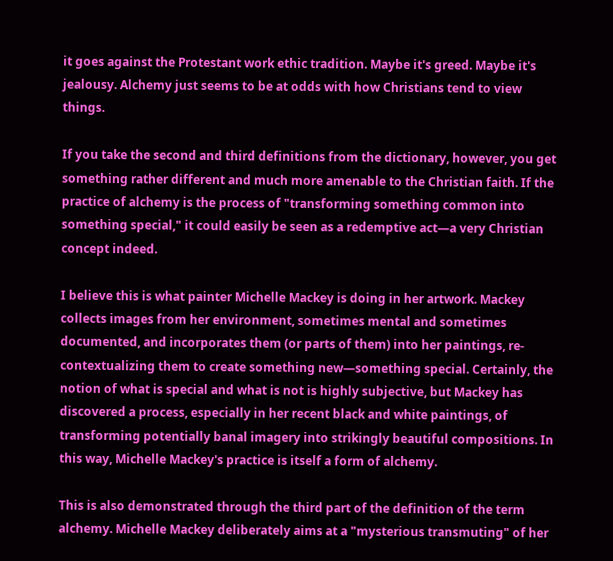it goes against the Protestant work ethic tradition. Maybe it's greed. Maybe it's jealousy. Alchemy just seems to be at odds with how Christians tend to view things.

If you take the second and third definitions from the dictionary, however, you get something rather different and much more amenable to the Christian faith. If the practice of alchemy is the process of "transforming something common into something special," it could easily be seen as a redemptive act—a very Christian concept indeed.

I believe this is what painter Michelle Mackey is doing in her artwork. Mackey collects images from her environment, sometimes mental and sometimes documented, and incorporates them (or parts of them) into her paintings, re-contextualizing them to create something new—something special. Certainly, the notion of what is special and what is not is highly subjective, but Mackey has discovered a process, especially in her recent black and white paintings, of transforming potentially banal imagery into strikingly beautiful compositions. In this way, Michelle Mackey's practice is itself a form of alchemy.

This is also demonstrated through the third part of the definition of the term alchemy. Michelle Mackey deliberately aims at a "mysterious transmuting" of her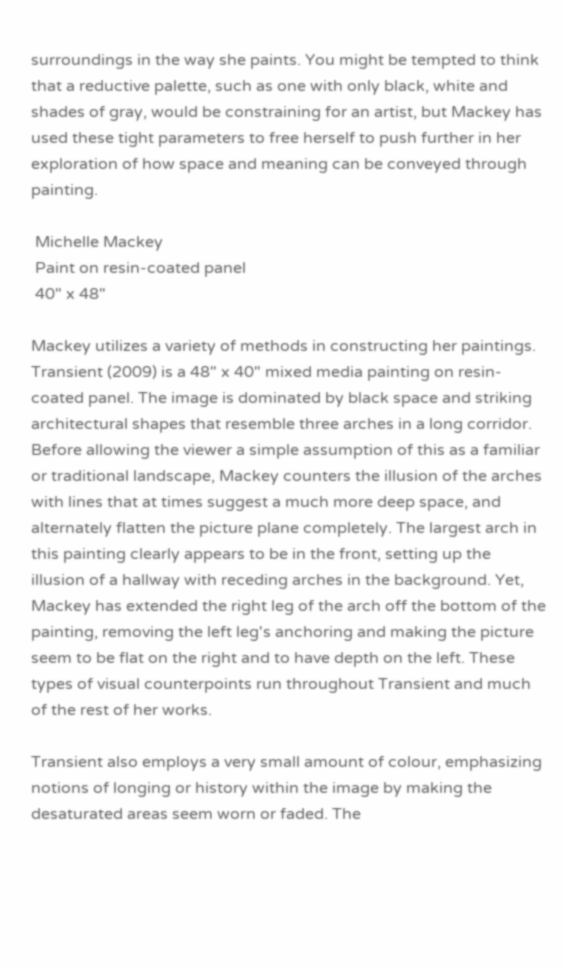surroundings in the way she paints. You might be tempted to think that a reductive palette, such as one with only black, white and shades of gray, would be constraining for an artist, but Mackey has used these tight parameters to free herself to push further in her exploration of how space and meaning can be conveyed through painting.

 Michelle Mackey
 Paint on resin-coated panel
 40" x 48"

Mackey utilizes a variety of methods in constructing her paintings. Transient (2009) is a 48" x 40" mixed media painting on resin-coated panel. The image is dominated by black space and striking architectural shapes that resemble three arches in a long corridor. Before allowing the viewer a simple assumption of this as a familiar or traditional landscape, Mackey counters the illusion of the arches with lines that at times suggest a much more deep space, and alternately flatten the picture plane completely. The largest arch in this painting clearly appears to be in the front, setting up the illusion of a hallway with receding arches in the background. Yet, Mackey has extended the right leg of the arch off the bottom of the painting, removing the left leg's anchoring and making the picture seem to be flat on the right and to have depth on the left. These types of visual counterpoints run throughout Transient and much of the rest of her works.

Transient also employs a very small amount of colour, emphasizing notions of longing or history within the image by making the desaturated areas seem worn or faded. The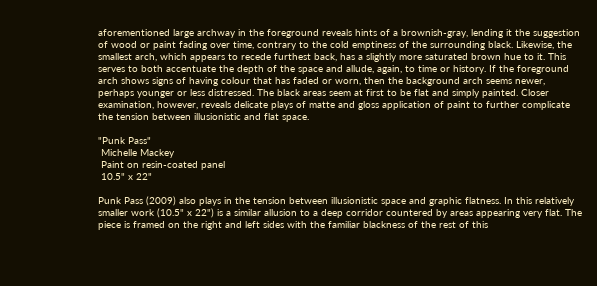aforementioned large archway in the foreground reveals hints of a brownish-gray, lending it the suggestion of wood or paint fading over time, contrary to the cold emptiness of the surrounding black. Likewise, the smallest arch, which appears to recede furthest back, has a slightly more saturated brown hue to it. This serves to both accentuate the depth of the space and allude, again, to time or history. If the foreground arch shows signs of having colour that has faded or worn, then the background arch seems newer, perhaps younger or less distressed. The black areas seem at first to be flat and simply painted. Closer examination, however, reveals delicate plays of matte and gloss application of paint to further complicate the tension between illusionistic and flat space.

"Punk Pass"
 Michelle Mackey
 Paint on resin-coated panel
 10.5" x 22"

Punk Pass (2009) also plays in the tension between illusionistic space and graphic flatness. In this relatively smaller work (10.5" x 22") is a similar allusion to a deep corridor countered by areas appearing very flat. The piece is framed on the right and left sides with the familiar blackness of the rest of this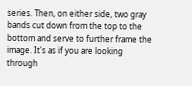series. Then, on either side, two gray bands cut down from the top to the bottom and serve to further frame the image. It's as if you are looking through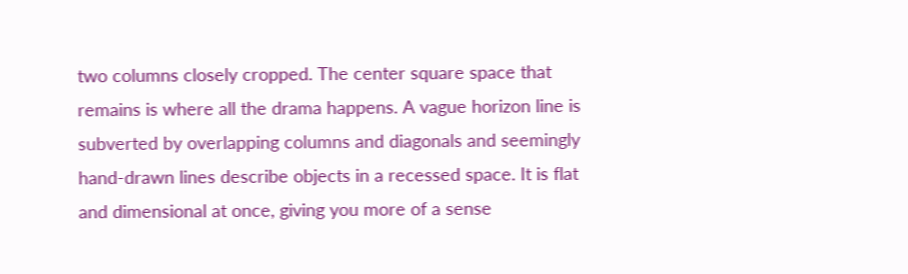two columns closely cropped. The center square space that remains is where all the drama happens. A vague horizon line is subverted by overlapping columns and diagonals and seemingly hand-drawn lines describe objects in a recessed space. It is flat and dimensional at once, giving you more of a sense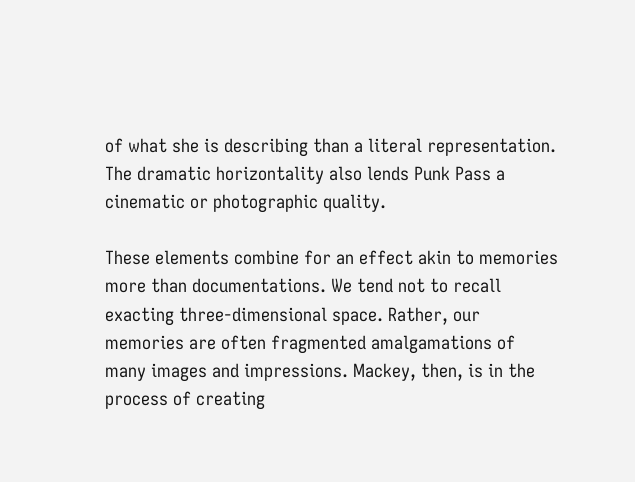of what she is describing than a literal representation. The dramatic horizontality also lends Punk Pass a cinematic or photographic quality.

These elements combine for an effect akin to memories more than documentations. We tend not to recall exacting three-dimensional space. Rather, our memories are often fragmented amalgamations of many images and impressions. Mackey, then, is in the process of creating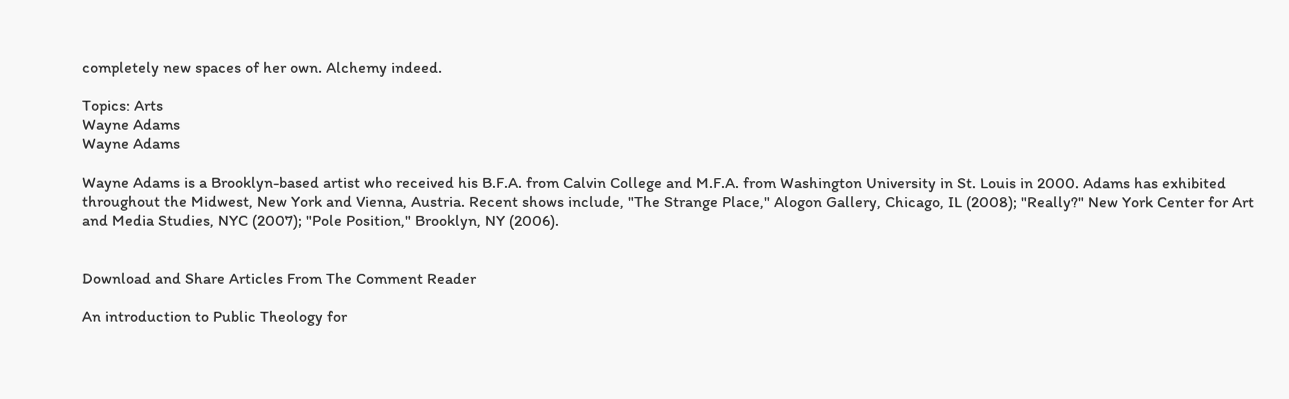completely new spaces of her own. Alchemy indeed.

Topics: Arts
Wayne Adams
Wayne Adams

Wayne Adams is a Brooklyn-based artist who received his B.F.A. from Calvin College and M.F.A. from Washington University in St. Louis in 2000. Adams has exhibited throughout the Midwest, New York and Vienna, Austria. Recent shows include, "The Strange Place," Alogon Gallery, Chicago, IL (2008); "Really?" New York Center for Art and Media Studies, NYC (2007); "Pole Position," Brooklyn, NY (2006).


Download and Share Articles From The Comment Reader

An introduction to Public Theology for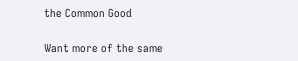the Common Good

Want more of the same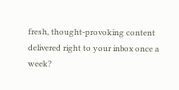fresh, thought-provoking content delivered right to your inbox once a week?